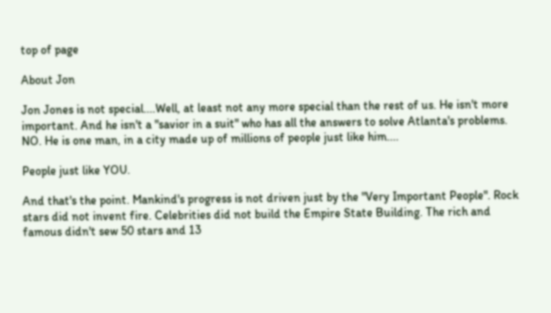top of page

About Jon

Jon Jones is not special....Well, at least not any more special than the rest of us. He isn't more important. And he isn't a "savior in a suit" who has all the answers to solve Atlanta's problems. NO. He is one man, in a city made up of millions of people just like him....

People just like YOU.

And that's the point. Mankind's progress is not driven just by the "Very Important People". Rock stars did not invent fire. Celebrities did not build the Empire State Building. The rich and famous didn't sew 50 stars and 13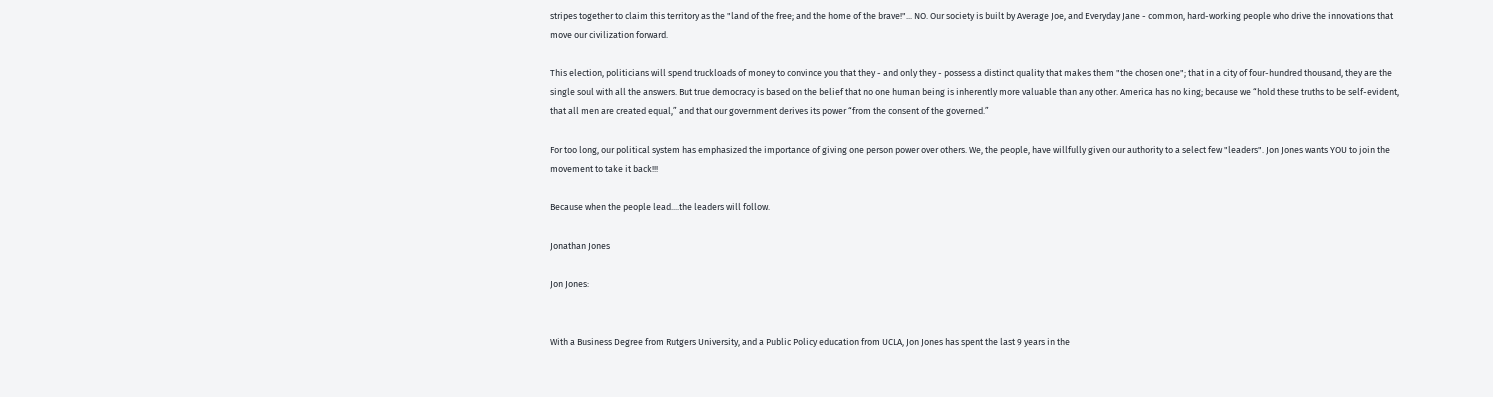stripes together to claim this territory as the "land of the free; and the home of the brave!"... NO. Our society is built by Average Joe, and Everyday Jane - common, hard-working people who drive the innovations that move our civilization forward.

This election, politicians will spend truckloads of money to convince you that they - and only they - possess a distinct quality that makes them "the chosen one"; that in a city of four-hundred thousand, they are the single soul with all the answers. But true democracy is based on the belief that no one human being is inherently more valuable than any other. America has no king; because we “hold these truths to be self-evident, that all men are created equal,” and that our government derives its power “from the consent of the governed.”

For too long, our political system has emphasized the importance of giving one person power over others. We, the people, have willfully given our authority to a select few "leaders". Jon Jones wants YOU to join the movement to take it back!!!

Because when the people lead....the leaders will follow.

Jonathan Jones

Jon Jones:


With a Business Degree from Rutgers University, and a Public Policy education from UCLA, Jon Jones has spent the last 9 years in the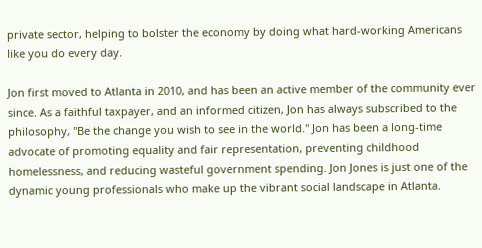private sector, helping to bolster the economy by doing what hard-working Americans like you do every day.

Jon first moved to Atlanta in 2010, and has been an active member of the community ever since. As a faithful taxpayer, and an informed citizen, Jon has always subscribed to the philosophy, "Be the change you wish to see in the world." Jon has been a long-time advocate of promoting equality and fair representation, preventing childhood homelessness, and reducing wasteful government spending. Jon Jones is just one of the dynamic young professionals who make up the vibrant social landscape in Atlanta.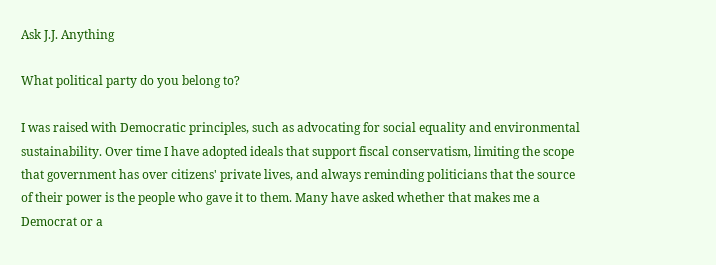Ask J.J. Anything

What political party do you belong to?

I was raised with Democratic principles, such as advocating for social equality and environmental sustainability. Over time I have adopted ideals that support fiscal conservatism, limiting the scope that government has over citizens' private lives, and always reminding politicians that the source of their power is the people who gave it to them. Many have asked whether that makes me a Democrat or a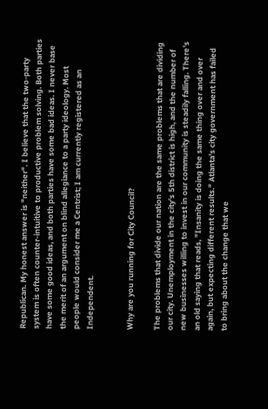Republican. My honest answer is "neither". I believe that the two-party system is often counter-intuitive to productive problem solving. Both parties have some good ideas, and both parties have some bad ideas. I never base the merit of an argument on blind allegiance to a party ideology. Most people would consider me a Centrist; I am currently registered as an Independent.


Why are you running for City Council?

The problems that divide our nation are the same problems that are dividing our city. Unemployment in the city's 5th district is high, and the number of new businesses willing to invest in our community is steadily falling. There's an old saying that reads, "Insanity is doing the same thing over and over again, but expecting different results." Atlanta's city government has failed to bring about the change that we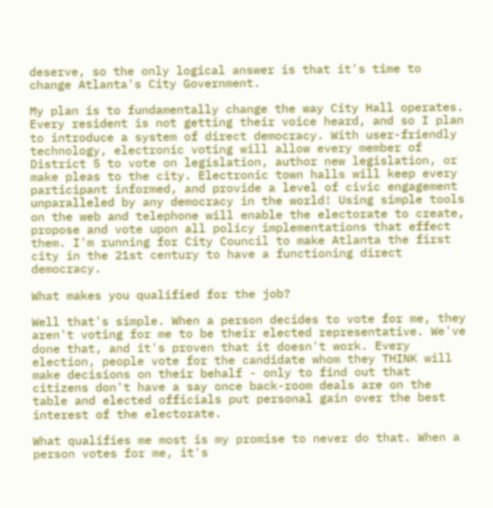deserve, so the only logical answer is that it's time to change Atlanta's City Government.

My plan is to fundamentally change the way City Hall operates. Every resident is not getting their voice heard, and so I plan to introduce a system of direct democracy. With user-friendly technology, electronic voting will allow every member of District 5 to vote on legislation, author new legislation, or make pleas to the city. Electronic town halls will keep every participant informed, and provide a level of civic engagement unparalleled by any democracy in the world! Using simple tools on the web and telephone will enable the electorate to create, propose and vote upon all policy implementations that effect them. I'm running for City Council to make Atlanta the first city in the 21st century to have a functioning direct democracy.

What makes you qualified for the job?

Well that's simple. When a person decides to vote for me, they aren't voting for me to be their elected representative. We've done that, and it's proven that it doesn't work. Every election, people vote for the candidate whom they THINK will make decisions on their behalf - only to find out that citizens don't have a say once back-room deals are on the table and elected officials put personal gain over the best interest of the electorate.

What qualifies me most is my promise to never do that. When a person votes for me, it's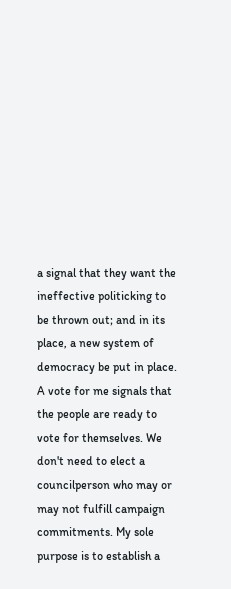a signal that they want the ineffective politicking to be thrown out; and in its place, a new system of democracy be put in place. A vote for me signals that the people are ready to vote for themselves. We don't need to elect a councilperson who may or may not fulfill campaign commitments. My sole purpose is to establish a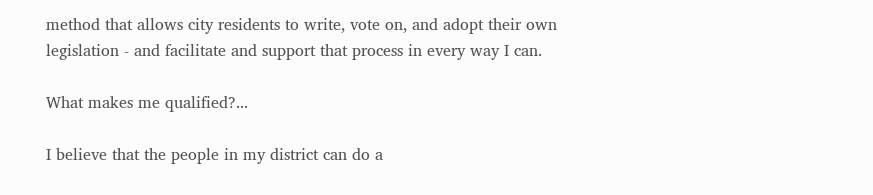method that allows city residents to write, vote on, and adopt their own legislation - and facilitate and support that process in every way I can.

What makes me qualified?...

I believe that the people in my district can do a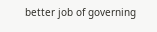better job of governing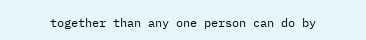together than any one person can do by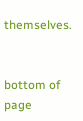themselves.


bottom of page